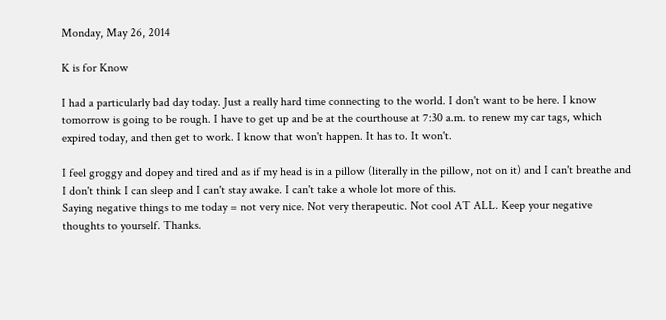Monday, May 26, 2014

K is for Know

I had a particularly bad day today. Just a really hard time connecting to the world. I don't want to be here. I know tomorrow is going to be rough. I have to get up and be at the courthouse at 7:30 a.m. to renew my car tags, which expired today, and then get to work. I know that won't happen. It has to. It won't.

I feel groggy and dopey and tired and as if my head is in a pillow (literally in the pillow, not on it) and I can't breathe and I don't think I can sleep and I can't stay awake. I can't take a whole lot more of this.
Saying negative things to me today = not very nice. Not very therapeutic. Not cool AT ALL. Keep your negative thoughts to yourself. Thanks.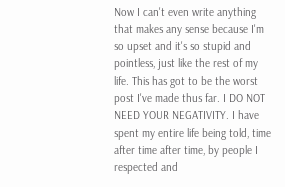Now I can't even write anything that makes any sense because I'm so upset and it's so stupid and pointless, just like the rest of my life. This has got to be the worst post I've made thus far. I DO NOT NEED YOUR NEGATIVITY. I have spent my entire life being told, time after time after time, by people I respected and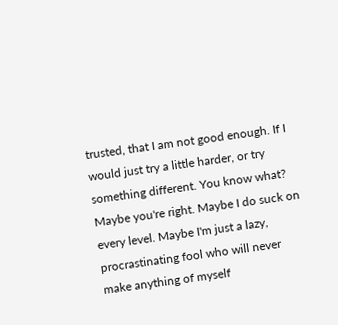trusted, that I am not good enough. If I would just try a little harder, or try something different. You know what? Maybe you're right. Maybe I do suck on every level. Maybe I'm just a lazy, procrastinating fool who will never make anything of myself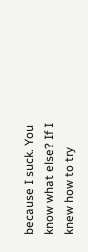because I suck. You know what else? If I knew how to try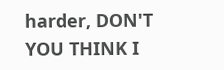harder, DON'T YOU THINK I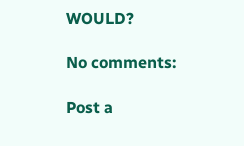WOULD?

No comments:

Post a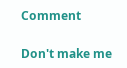Comment

Don't make me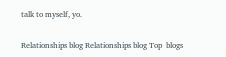talk to myself, yo.

Relationships blog Relationships blog Top  blogs